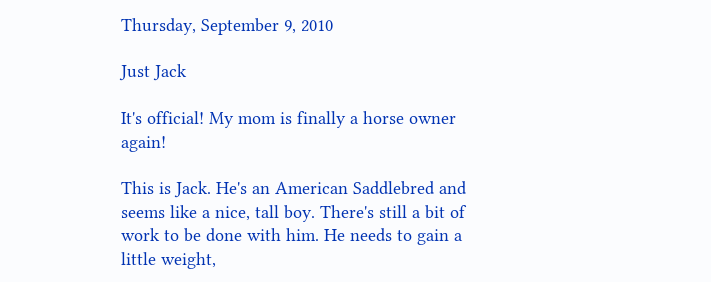Thursday, September 9, 2010

Just Jack

It's official! My mom is finally a horse owner again!

This is Jack. He's an American Saddlebred and seems like a nice, tall boy. There's still a bit of work to be done with him. He needs to gain a little weight,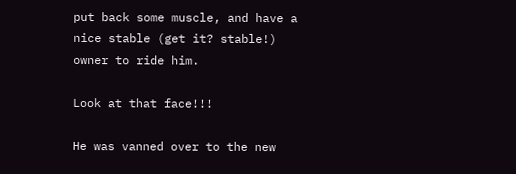put back some muscle, and have a nice stable (get it? stable!) owner to ride him.

Look at that face!!!

He was vanned over to the new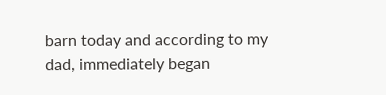barn today and according to my dad, immediately began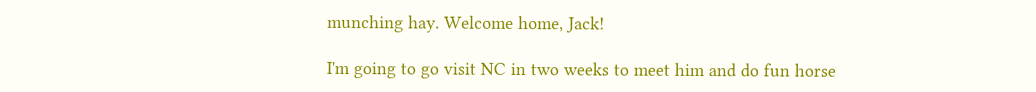munching hay. Welcome home, Jack!

I'm going to go visit NC in two weeks to meet him and do fun horse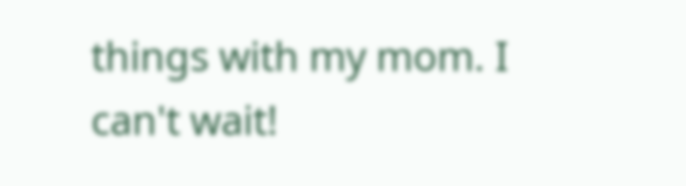things with my mom. I can't wait!